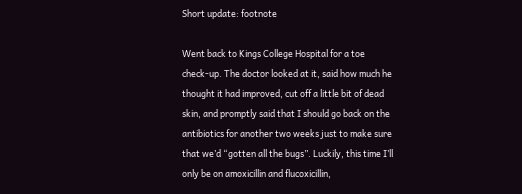Short update: footnote

Went back to Kings College Hospital for a toe check-up. The doctor looked at it, said how much he thought it had improved, cut off a little bit of dead skin, and promptly said that I should go back on the antibiotics for another two weeks just to make sure that we’d “gotten all the bugs”. Luckily, this time I’ll only be on amoxicillin and flucoxicillin,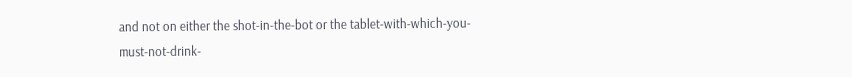and not on either the shot-in-the-bot or the tablet-with-which-you-must-not-drink-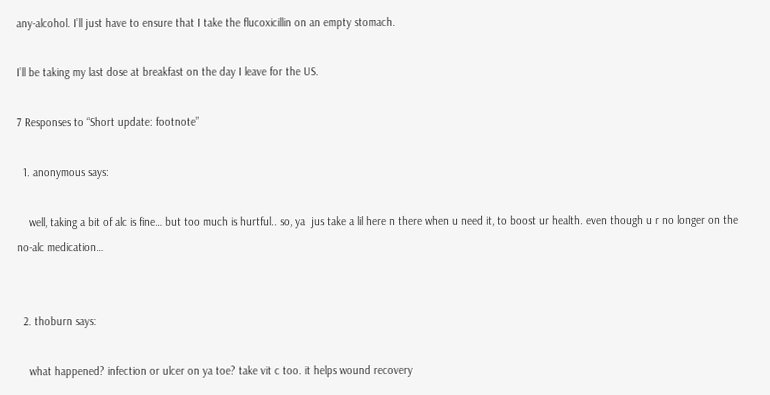any-alcohol. I’ll just have to ensure that I take the flucoxicillin on an empty stomach.

I’ll be taking my last dose at breakfast on the day I leave for the US.

7 Responses to “Short update: footnote”

  1. anonymous says:

    well, taking a bit of alc is fine… but too much is hurtful.. so, ya  jus take a lil here n there when u need it, to boost ur health. even though u r no longer on the no-alc medication…


  2. thoburn says:

    what happened? infection or ulcer on ya toe? take vit c too. it helps wound recovery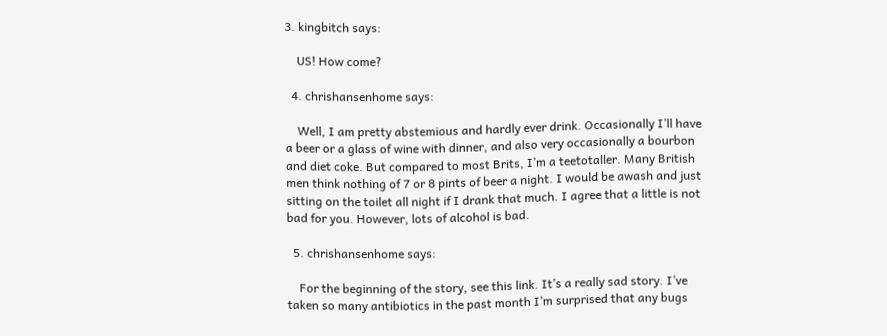3. kingbitch says:

    US! How come?

  4. chrishansenhome says:

    Well, I am pretty abstemious and hardly ever drink. Occasionally I’ll have a beer or a glass of wine with dinner, and also very occasionally a bourbon and diet coke. But compared to most Brits, I’m a teetotaller. Many British men think nothing of 7 or 8 pints of beer a night. I would be awash and just sitting on the toilet all night if I drank that much. I agree that a little is not bad for you. However, lots of alcohol is bad.

  5. chrishansenhome says:

    For the beginning of the story, see this link. It’s a really sad story. I’ve taken so many antibiotics in the past month I’m surprised that any bugs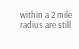within a 2 mile radius are still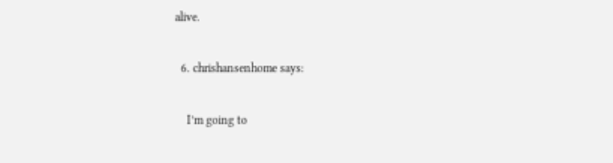alive.

  6. chrishansenhome says:

    I’m going to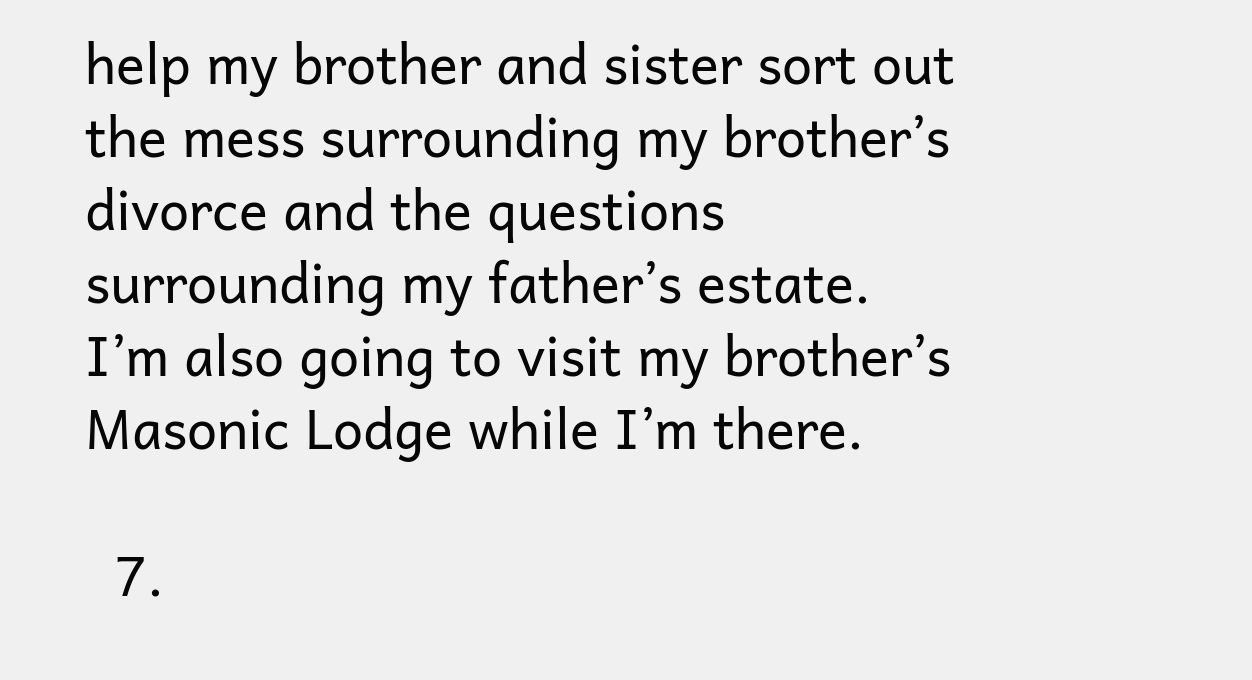help my brother and sister sort out the mess surrounding my brother’s divorce and the questions surrounding my father’s estate. I’m also going to visit my brother’s Masonic Lodge while I’m there.

  7.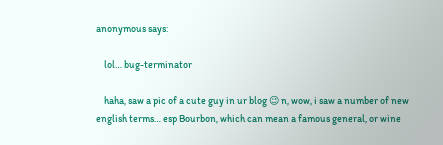anonymous says:

    lol… bug-terminator

    haha, saw a pic of a cute guy in ur blog 😉 n, wow, i saw a number of new english terms… esp Bourbon, which can mean a famous general, or wine